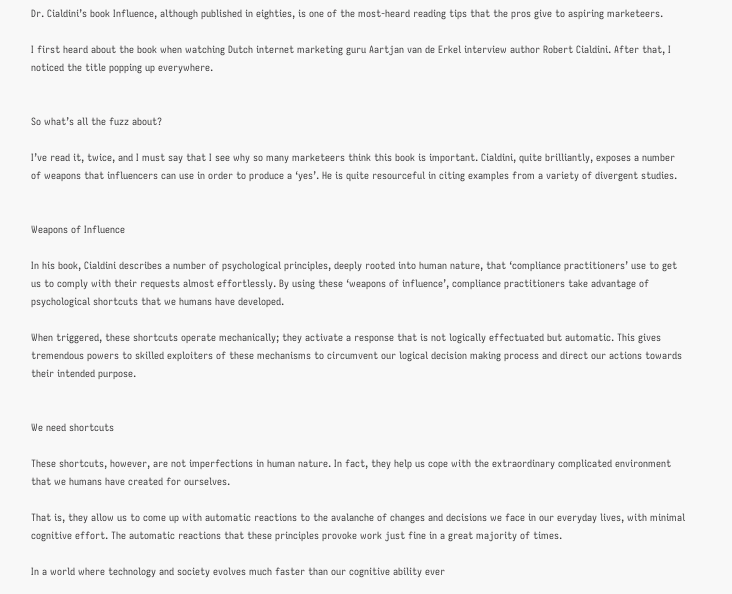Dr. Cialdini’s book Influence, although published in eighties, is one of the most-heard reading tips that the pros give to aspiring marketeers.

I first heard about the book when watching Dutch internet marketing guru Aartjan van de Erkel interview author Robert Cialdini. After that, I noticed the title popping up everywhere.


So what’s all the fuzz about?

I’ve read it, twice, and I must say that I see why so many marketeers think this book is important. Cialdini, quite brilliantly, exposes a number of weapons that influencers can use in order to produce a ‘yes’. He is quite resourceful in citing examples from a variety of divergent studies.


Weapons of Influence

In his book, Cialdini describes a number of psychological principles, deeply rooted into human nature, that ‘compliance practitioners’ use to get us to comply with their requests almost effortlessly. By using these ‘weapons of influence’, compliance practitioners take advantage of psychological shortcuts that we humans have developed.

When triggered, these shortcuts operate mechanically; they activate a response that is not logically effectuated but automatic. This gives tremendous powers to skilled exploiters of these mechanisms to circumvent our logical decision making process and direct our actions towards their intended purpose.


We need shortcuts

These shortcuts, however, are not imperfections in human nature. In fact, they help us cope with the extraordinary complicated environment that we humans have created for ourselves.

That is, they allow us to come up with automatic reactions to the avalanche of changes and decisions we face in our everyday lives, with minimal cognitive effort. The automatic reactions that these principles provoke work just fine in a great majority of times.

In a world where technology and society evolves much faster than our cognitive ability ever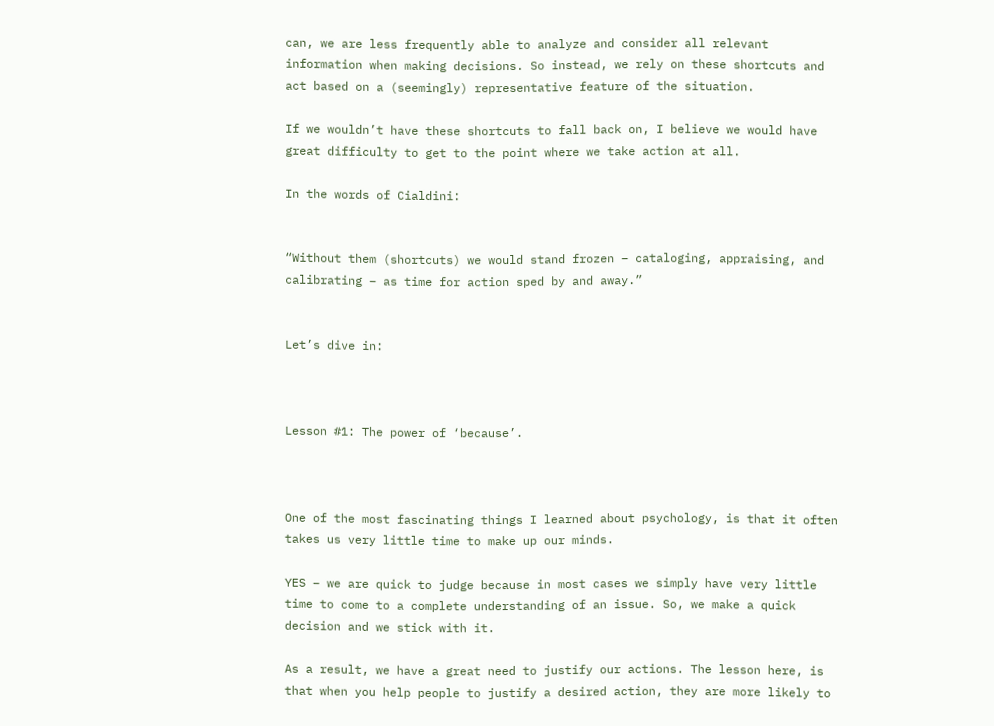can, we are less frequently able to analyze and consider all relevant information when making decisions. So instead, we rely on these shortcuts and act based on a (seemingly) representative feature of the situation.

If we wouldn’t have these shortcuts to fall back on, I believe we would have great difficulty to get to the point where we take action at all.

In the words of Cialdini:


“Without them (shortcuts) we would stand frozen – cataloging, appraising, and calibrating – as time for action sped by and away.”


Let’s dive in:



Lesson #1: The power of ‘because’.



One of the most fascinating things I learned about psychology, is that it often takes us very little time to make up our minds.

YES – we are quick to judge because in most cases we simply have very little time to come to a complete understanding of an issue. So, we make a quick decision and we stick with it.

As a result, we have a great need to justify our actions. The lesson here, is that when you help people to justify a desired action, they are more likely to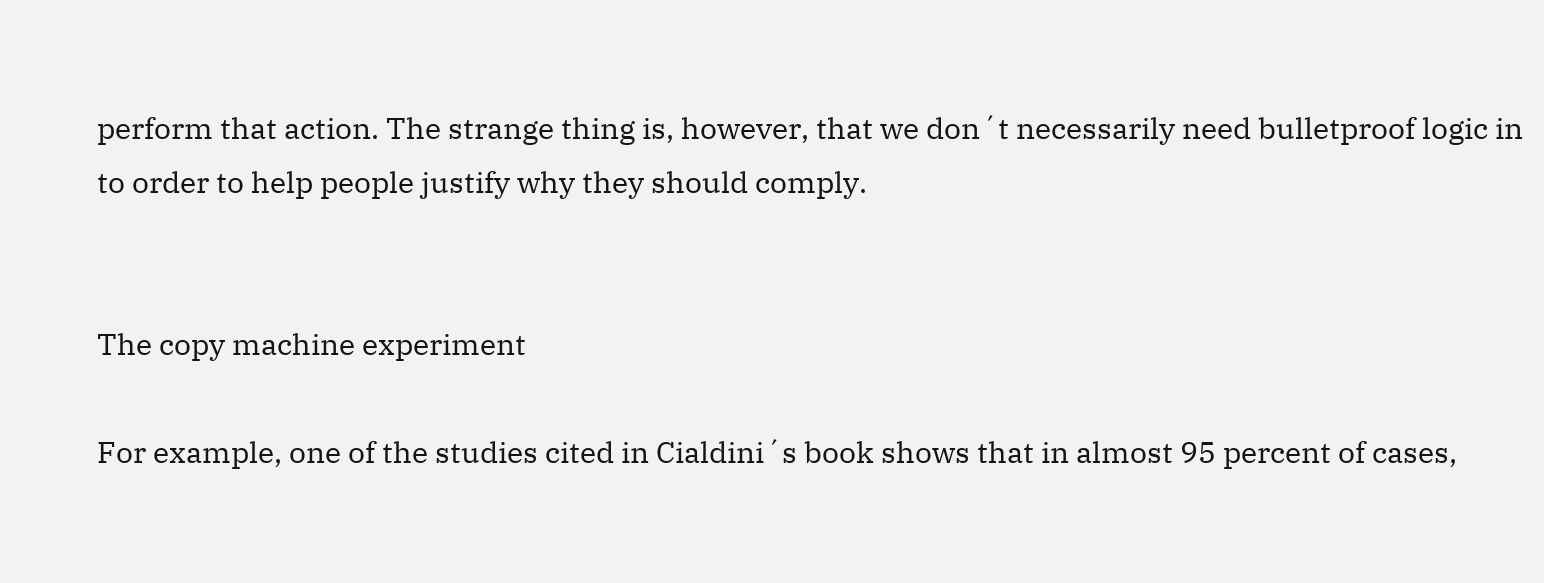perform that action. The strange thing is, however, that we don´t necessarily need bulletproof logic in to order to help people justify why they should comply.


The copy machine experiment

For example, one of the studies cited in Cialdini´s book shows that in almost 95 percent of cases,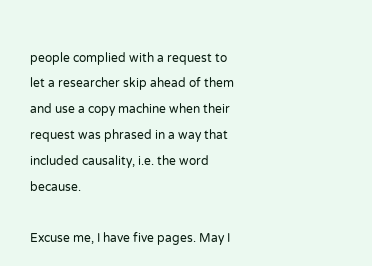people complied with a request to let a researcher skip ahead of them and use a copy machine when their request was phrased in a way that included causality, i.e. the word because.

Excuse me, I have five pages. May I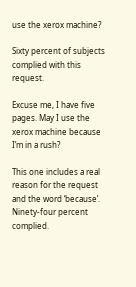use the xerox machine?

Sixty percent of subjects complied with this request.

Excuse me, I have five pages. May I use the xerox machine because I’m in a rush?

This one includes a real reason for the request and the word ‘because’. Ninety-four percent complied.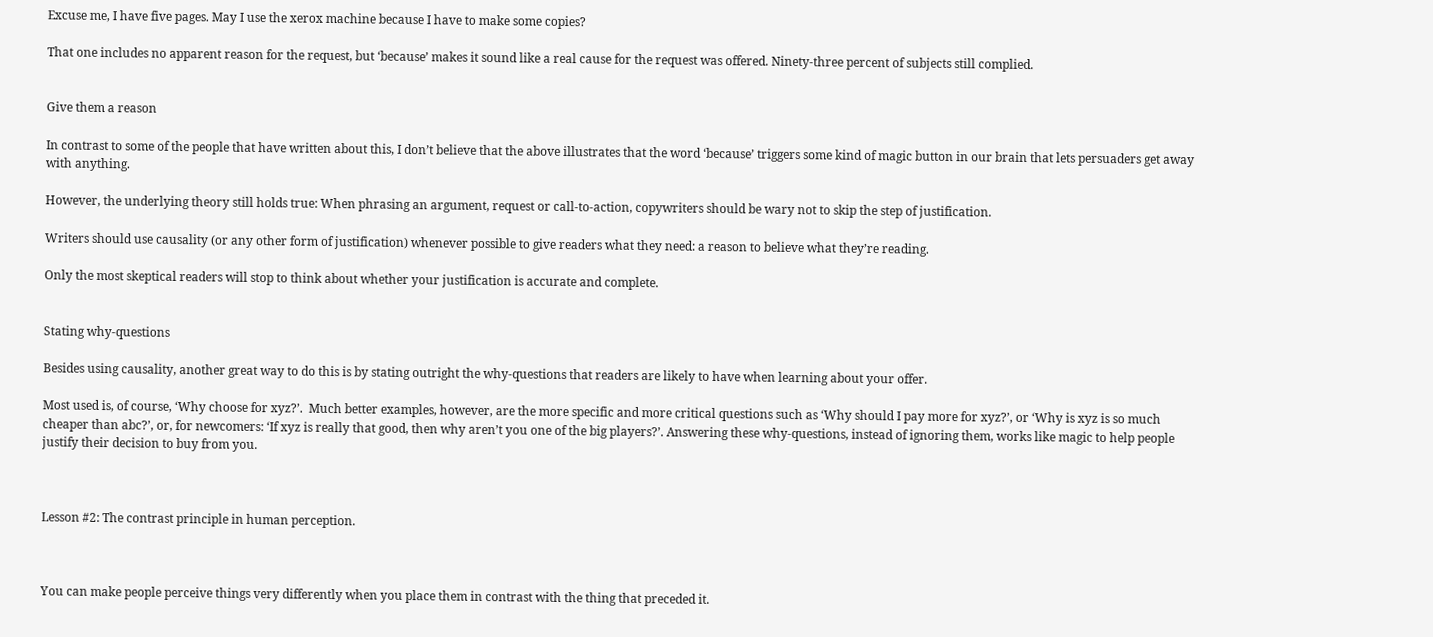Excuse me, I have five pages. May I use the xerox machine because I have to make some copies?

That one includes no apparent reason for the request, but ‘because’ makes it sound like a real cause for the request was offered. Ninety-three percent of subjects still complied.


Give them a reason

In contrast to some of the people that have written about this, I don’t believe that the above illustrates that the word ‘because’ triggers some kind of magic button in our brain that lets persuaders get away with anything.

However, the underlying theory still holds true: When phrasing an argument, request or call-to-action, copywriters should be wary not to skip the step of justification.

Writers should use causality (or any other form of justification) whenever possible to give readers what they need: a reason to believe what they’re reading.

Only the most skeptical readers will stop to think about whether your justification is accurate and complete.


Stating why-questions

Besides using causality, another great way to do this is by stating outright the why-questions that readers are likely to have when learning about your offer.

Most used is, of course, ‘Why choose for xyz?’.  Much better examples, however, are the more specific and more critical questions such as ‘Why should I pay more for xyz?’, or ‘Why is xyz is so much cheaper than abc?’, or, for newcomers: ‘If xyz is really that good, then why aren’t you one of the big players?’. Answering these why-questions, instead of ignoring them, works like magic to help people justify their decision to buy from you.



Lesson #2: The contrast principle in human perception.



You can make people perceive things very differently when you place them in contrast with the thing that preceded it.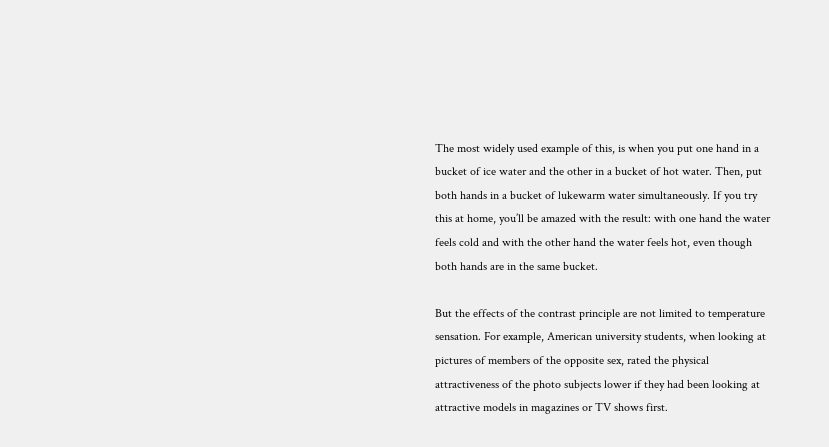The most widely used example of this, is when you put one hand in a bucket of ice water and the other in a bucket of hot water. Then, put both hands in a bucket of lukewarm water simultaneously. If you try this at home, you’ll be amazed with the result: with one hand the water feels cold and with the other hand the water feels hot, even though both hands are in the same bucket.

But the effects of the contrast principle are not limited to temperature sensation. For example, American university students, when looking at pictures of members of the opposite sex, rated the physical attractiveness of the photo subjects lower if they had been looking at attractive models in magazines or TV shows first.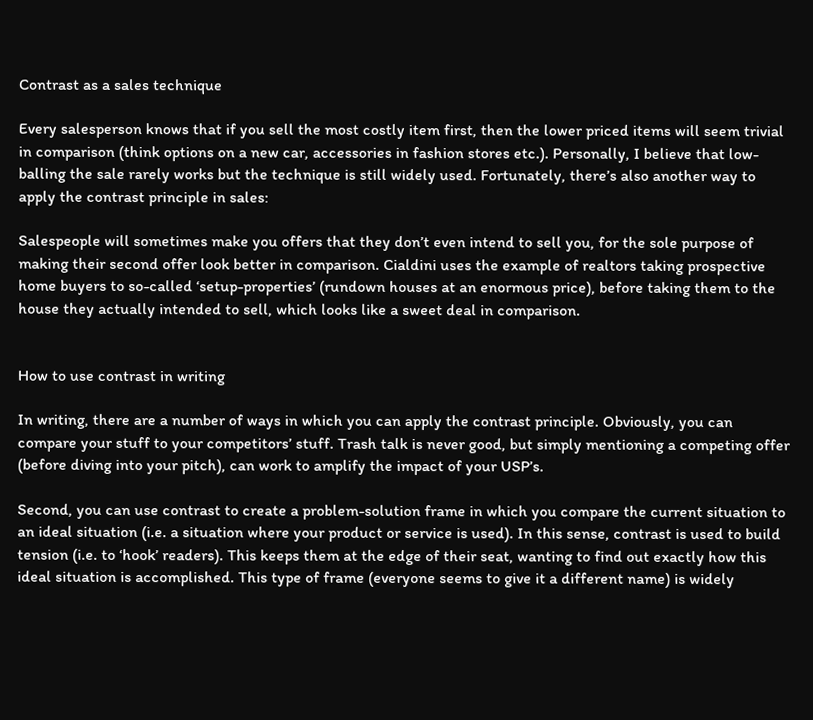Contrast as a sales technique

Every salesperson knows that if you sell the most costly item first, then the lower priced items will seem trivial in comparison (think options on a new car, accessories in fashion stores etc.). Personally, I believe that low-balling the sale rarely works but the technique is still widely used. Fortunately, there’s also another way to apply the contrast principle in sales:

Salespeople will sometimes make you offers that they don’t even intend to sell you, for the sole purpose of making their second offer look better in comparison. Cialdini uses the example of realtors taking prospective home buyers to so-called ‘setup-properties’ (rundown houses at an enormous price), before taking them to the house they actually intended to sell, which looks like a sweet deal in comparison.


How to use contrast in writing

In writing, there are a number of ways in which you can apply the contrast principle. Obviously, you can compare your stuff to your competitors’ stuff. Trash talk is never good, but simply mentioning a competing offer (before diving into your pitch), can work to amplify the impact of your USP’s.

Second, you can use contrast to create a problem-solution frame in which you compare the current situation to an ideal situation (i.e. a situation where your product or service is used). In this sense, contrast is used to build tension (i.e. to ‘hook’ readers). This keeps them at the edge of their seat, wanting to find out exactly how this ideal situation is accomplished. This type of frame (everyone seems to give it a different name) is widely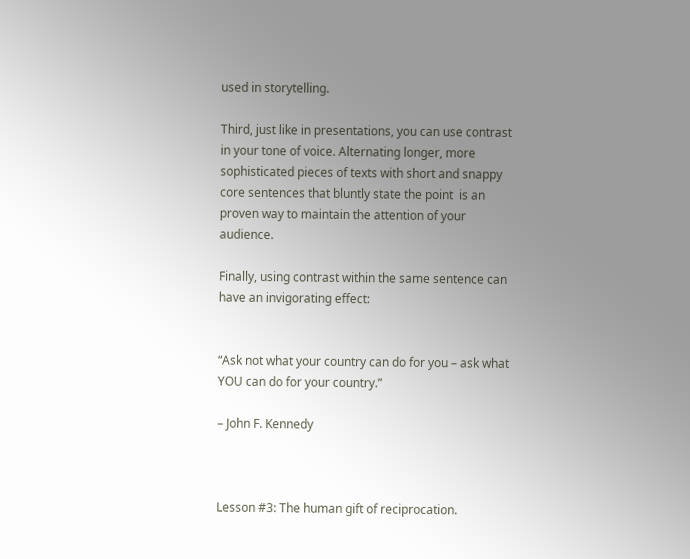used in storytelling.

Third, just like in presentations, you can use contrast in your tone of voice. Alternating longer, more sophisticated pieces of texts with short and snappy core sentences that bluntly state the point  is an proven way to maintain the attention of your audience.

Finally, using contrast within the same sentence can have an invigorating effect:


“Ask not what your country can do for you – ask what YOU can do for your country.”

– John F. Kennedy



Lesson #3: The human gift of reciprocation.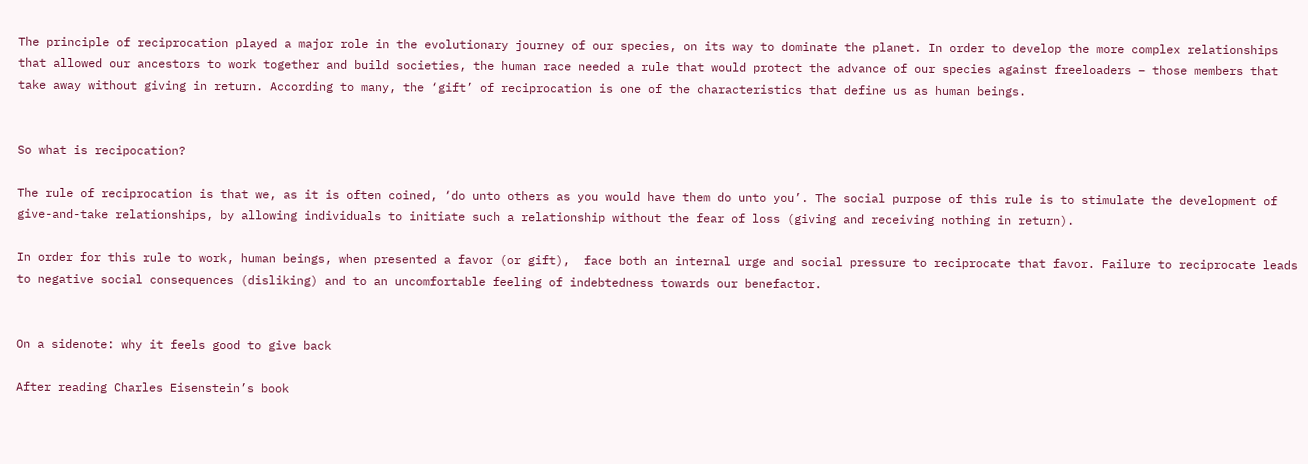The principle of reciprocation played a major role in the evolutionary journey of our species, on its way to dominate the planet. In order to develop the more complex relationships that allowed our ancestors to work together and build societies, the human race needed a rule that would protect the advance of our species against freeloaders – those members that take away without giving in return. According to many, the ‘gift’ of reciprocation is one of the characteristics that define us as human beings.


So what is recipocation?

The rule of reciprocation is that we, as it is often coined, ‘do unto others as you would have them do unto you’. The social purpose of this rule is to stimulate the development of give-and-take relationships, by allowing individuals to initiate such a relationship without the fear of loss (giving and receiving nothing in return).

In order for this rule to work, human beings, when presented a favor (or gift),  face both an internal urge and social pressure to reciprocate that favor. Failure to reciprocate leads to negative social consequences (disliking) and to an uncomfortable feeling of indebtedness towards our benefactor.


On a sidenote: why it feels good to give back

After reading Charles Eisenstein’s book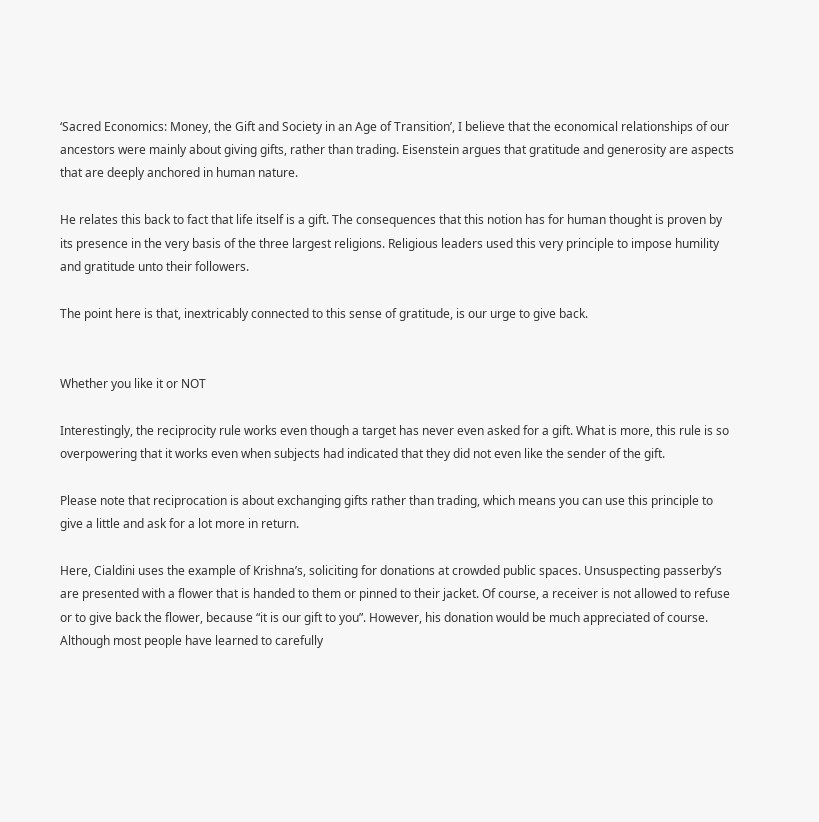‘Sacred Economics: Money, the Gift and Society in an Age of Transition’, I believe that the economical relationships of our ancestors were mainly about giving gifts, rather than trading. Eisenstein argues that gratitude and generosity are aspects that are deeply anchored in human nature.

He relates this back to fact that life itself is a gift. The consequences that this notion has for human thought is proven by its presence in the very basis of the three largest religions. Religious leaders used this very principle to impose humility and gratitude unto their followers.

The point here is that, inextricably connected to this sense of gratitude, is our urge to give back.


Whether you like it or NOT

Interestingly, the reciprocity rule works even though a target has never even asked for a gift. What is more, this rule is so overpowering that it works even when subjects had indicated that they did not even like the sender of the gift.

Please note that reciprocation is about exchanging gifts rather than trading, which means you can use this principle to give a little and ask for a lot more in return.

Here, Cialdini uses the example of Krishna’s, soliciting for donations at crowded public spaces. Unsuspecting passerby’s are presented with a flower that is handed to them or pinned to their jacket. Of course, a receiver is not allowed to refuse or to give back the flower, because “it is our gift to you”. However, his donation would be much appreciated of course. Although most people have learned to carefully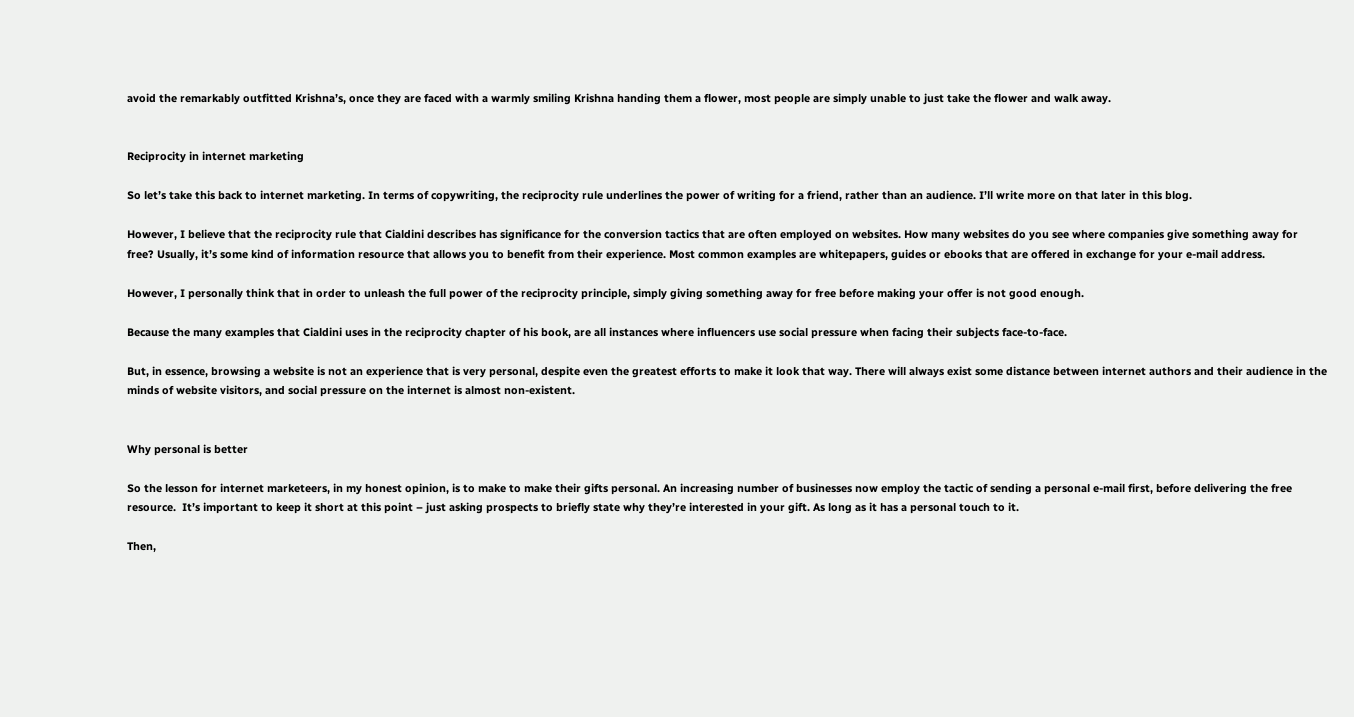avoid the remarkably outfitted Krishna’s, once they are faced with a warmly smiling Krishna handing them a flower, most people are simply unable to just take the flower and walk away.


Reciprocity in internet marketing

So let’s take this back to internet marketing. In terms of copywriting, the reciprocity rule underlines the power of writing for a friend, rather than an audience. I’ll write more on that later in this blog.

However, I believe that the reciprocity rule that Cialdini describes has significance for the conversion tactics that are often employed on websites. How many websites do you see where companies give something away for free? Usually, it’s some kind of information resource that allows you to benefit from their experience. Most common examples are whitepapers, guides or ebooks that are offered in exchange for your e-mail address.

However, I personally think that in order to unleash the full power of the reciprocity principle, simply giving something away for free before making your offer is not good enough.

Because the many examples that Cialdini uses in the reciprocity chapter of his book, are all instances where influencers use social pressure when facing their subjects face-to-face.

But, in essence, browsing a website is not an experience that is very personal, despite even the greatest efforts to make it look that way. There will always exist some distance between internet authors and their audience in the minds of website visitors, and social pressure on the internet is almost non-existent.


Why personal is better

So the lesson for internet marketeers, in my honest opinion, is to make to make their gifts personal. An increasing number of businesses now employ the tactic of sending a personal e-mail first, before delivering the free resource.  It’s important to keep it short at this point – just asking prospects to briefly state why they’re interested in your gift. As long as it has a personal touch to it.

Then,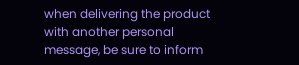when delivering the product with another personal message, be sure to inform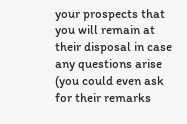your prospects that you will remain at their disposal in case any questions arise (you could even ask for their remarks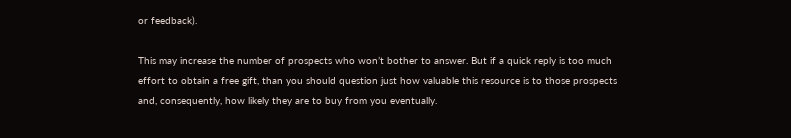or feedback).

This may increase the number of prospects who won’t bother to answer. But if a quick reply is too much effort to obtain a free gift, than you should question just how valuable this resource is to those prospects and, consequently, how likely they are to buy from you eventually.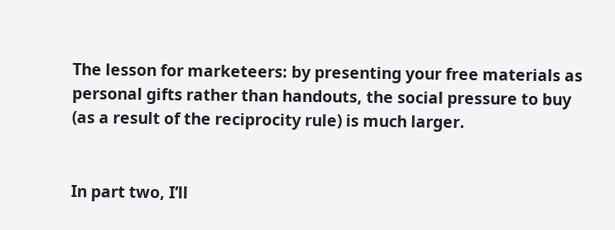The lesson for marketeers: by presenting your free materials as personal gifts rather than handouts, the social pressure to buy (as a result of the reciprocity rule) is much larger.


In part two, I’ll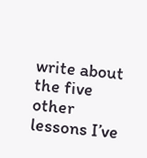write about the five other lessons I’ve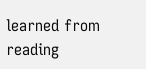learned from reading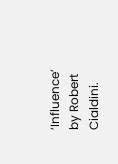‘Influence’ by Robert Cialdini.